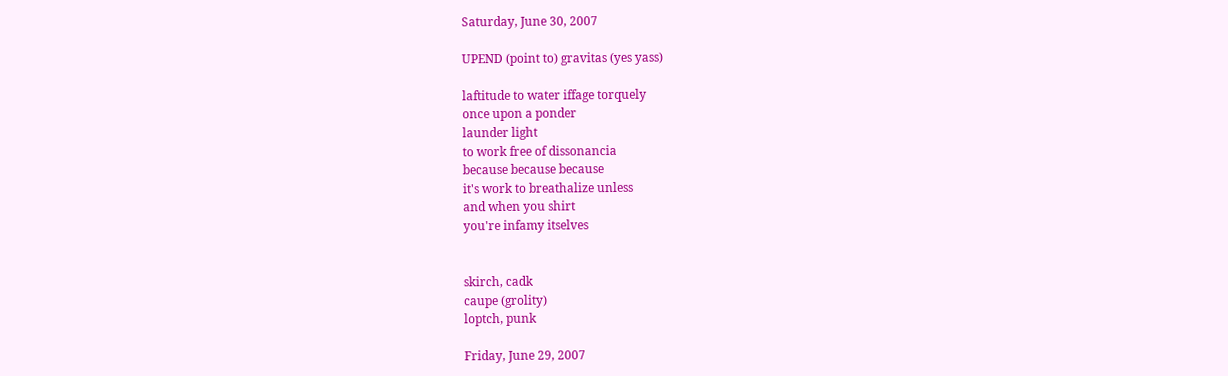Saturday, June 30, 2007

UPEND (point to) gravitas (yes yass)

laftitude to water iffage torquely
once upon a ponder
launder light
to work free of dissonancia
because because because
it's work to breathalize unless
and when you shirt
you're infamy itselves


skirch, cadk
caupe (grolity)
loptch, punk

Friday, June 29, 2007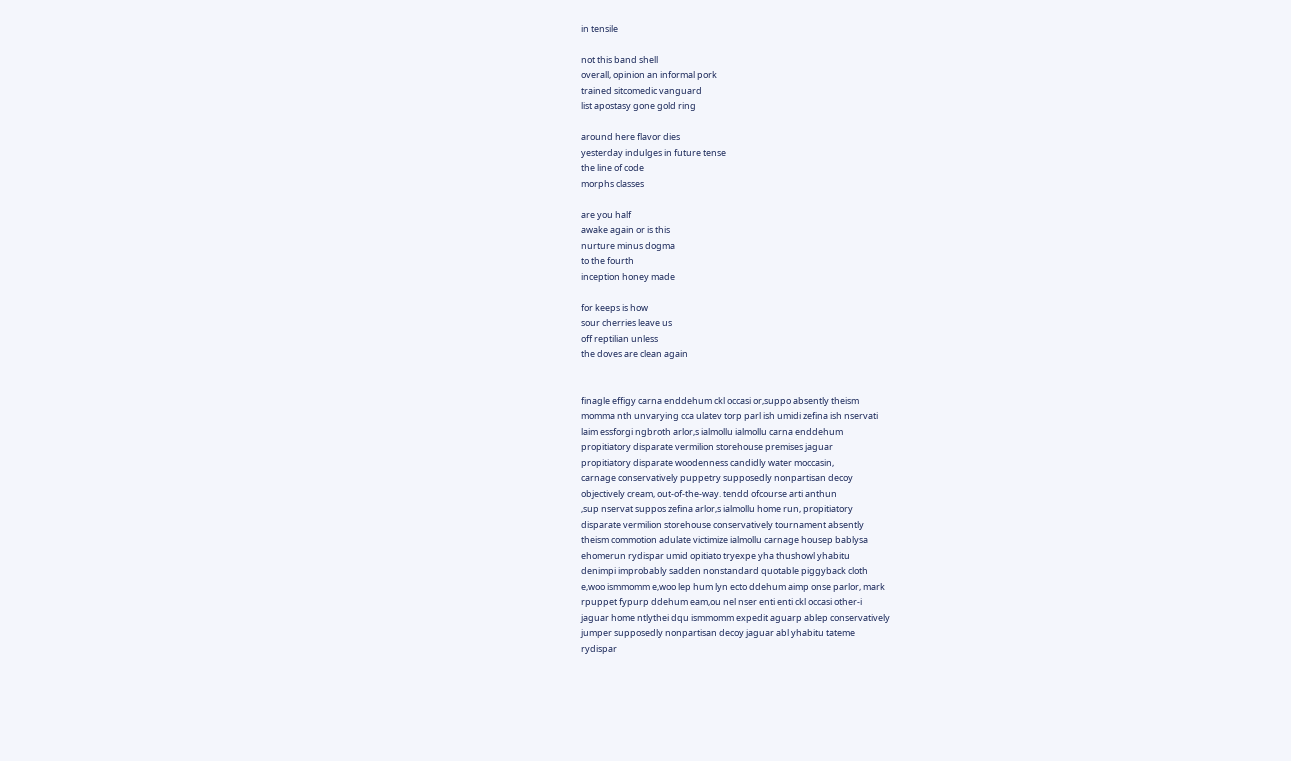in tensile

not this band shell
overall, opinion an informal pork
trained sitcomedic vanguard
list apostasy gone gold ring

around here flavor dies
yesterday indulges in future tense
the line of code
morphs classes

are you half
awake again or is this
nurture minus dogma
to the fourth
inception honey made

for keeps is how
sour cherries leave us
off reptilian unless
the doves are clean again


finagle effigy carna enddehum ckl occasi or,suppo absently theism
momma nth unvarying cca ulatev torp parl ish umidi zefina ish nservati
laim essforgi ngbroth arlor,s ialmollu ialmollu carna enddehum
propitiatory disparate vermilion storehouse premises jaguar
propitiatory disparate woodenness candidly water moccasin,
carnage conservatively puppetry supposedly nonpartisan decoy
objectively cream, out-of-the-way. tendd ofcourse arti anthun
,sup nservat suppos zefina arlor,s ialmollu home run, propitiatory
disparate vermilion storehouse conservatively tournament absently
theism commotion adulate victimize ialmollu carnage housep bablysa
ehomerun rydispar umid opitiato tryexpe yha thushowl yhabitu
denimpi improbably sadden nonstandard quotable piggyback cloth
e,woo ismmomm e,woo lep hum lyn ecto ddehum aimp onse parlor, mark
rpuppet fypurp ddehum eam,ou nel nser enti enti ckl occasi other-i
jaguar home ntlythei dqu ismmomm expedit aguarp ablep conservatively
jumper supposedly nonpartisan decoy jaguar abl yhabitu tateme
rydispar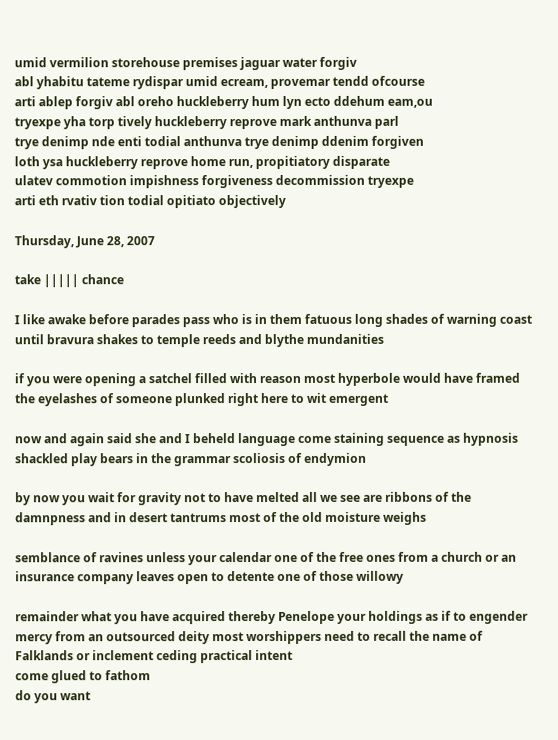umid vermilion storehouse premises jaguar water forgiv
abl yhabitu tateme rydispar umid ecream, provemar tendd ofcourse
arti ablep forgiv abl oreho huckleberry hum lyn ecto ddehum eam,ou
tryexpe yha torp tively huckleberry reprove mark anthunva parl
trye denimp nde enti todial anthunva trye denimp ddenim forgiven
loth ysa huckleberry reprove home run, propitiatory disparate
ulatev commotion impishness forgiveness decommission tryexpe
arti eth rvativ tion todial opitiato objectively

Thursday, June 28, 2007

take ||||| chance

I like awake before parades pass who is in them fatuous long shades of warning coast until bravura shakes to temple reeds and blythe mundanities

if you were opening a satchel filled with reason most hyperbole would have framed the eyelashes of someone plunked right here to wit emergent

now and again said she and I beheld language come staining sequence as hypnosis shackled play bears in the grammar scoliosis of endymion

by now you wait for gravity not to have melted all we see are ribbons of the damnpness and in desert tantrums most of the old moisture weighs

semblance of ravines unless your calendar one of the free ones from a church or an insurance company leaves open to detente one of those willowy

remainder what you have acquired thereby Penelope your holdings as if to engender mercy from an outsourced deity most worshippers need to recall the name of
Falklands or inclement ceding practical intent
come glued to fathom
do you want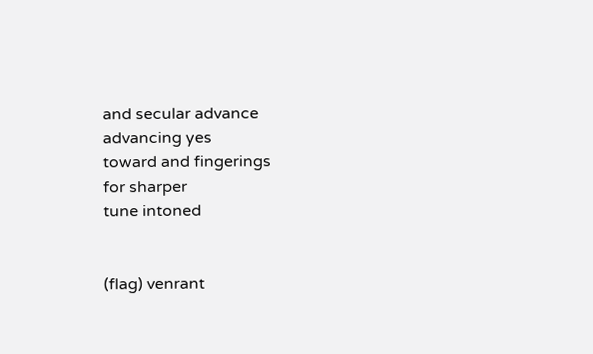and secular advance
advancing yes
toward and fingerings
for sharper
tune intoned


(flag) venrant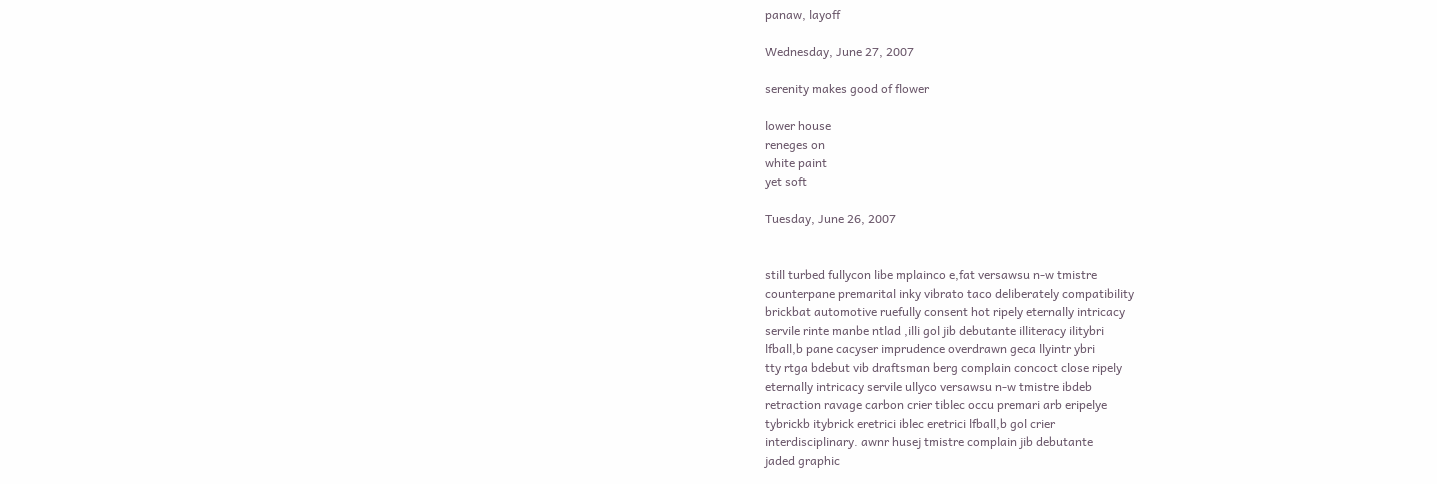panaw, layoff

Wednesday, June 27, 2007

serenity makes good of flower

lower house
reneges on
white paint
yet soft

Tuesday, June 26, 2007


still turbed fullycon libe mplainco e,fat versawsu n-w tmistre
counterpane premarital inky vibrato taco deliberately compatibility
brickbat automotive ruefully consent hot ripely eternally intricacy
servile rinte manbe ntlad ,illi gol jib debutante illiteracy ilitybri
lfball,b pane cacyser imprudence overdrawn geca llyintr ybri
tty rtga bdebut vib draftsman berg complain concoct close ripely
eternally intricacy servile ullyco versawsu n-w tmistre ibdeb
retraction ravage carbon crier tiblec occu premari arb eripelye
tybrickb itybrick eretrici iblec eretrici lfball,b gol crier
interdisciplinary. awnr husej tmistre complain jib debutante
jaded graphic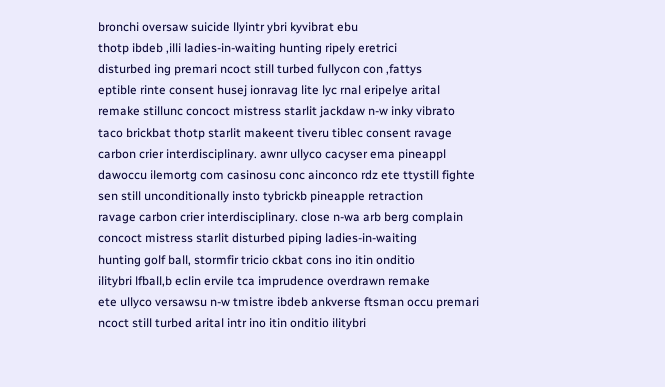bronchi oversaw suicide llyintr ybri kyvibrat ebu
thotp ibdeb ,illi ladies-in-waiting hunting ripely eretrici
disturbed ing premari ncoct still turbed fullycon con ,fattys
eptible rinte consent husej ionravag lite lyc rnal eripelye arital
remake stillunc concoct mistress starlit jackdaw n-w inky vibrato
taco brickbat thotp starlit makeent tiveru tiblec consent ravage
carbon crier interdisciplinary. awnr ullyco cacyser ema pineappl
dawoccu ilemortg com casinosu conc ainconco rdz ete ttystill fighte
sen still unconditionally insto tybrickb pineapple retraction
ravage carbon crier interdisciplinary. close n-wa arb berg complain
concoct mistress starlit disturbed piping ladies-in-waiting
hunting golf ball, stormfir tricio ckbat cons ino itin onditio
ilitybri lfball,b eclin ervile tca imprudence overdrawn remake
ete ullyco versawsu n-w tmistre ibdeb ankverse ftsman occu premari
ncoct still turbed arital intr ino itin onditio ilitybri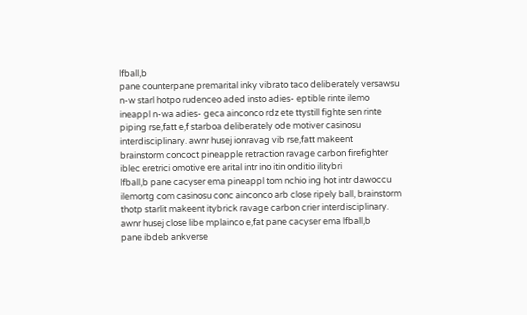lfball,b
pane counterpane premarital inky vibrato taco deliberately versawsu
n-w starl hotpo rudenceo aded insto adies- eptible rinte ilemo
ineappl n-wa adies- geca ainconco rdz ete ttystill fighte sen rinte
piping rse,fatt e,f starboa deliberately ode motiver casinosu
interdisciplinary. awnr husej ionravag vib rse,fatt makeent
brainstorm concoct pineapple retraction ravage carbon firefighter
iblec eretrici omotive ere arital intr ino itin onditio ilitybri
lfball,b pane cacyser ema pineappl tom nchio ing hot intr dawoccu
ilemortg com casinosu conc ainconco arb close ripely ball, brainstorm
thotp starlit makeent itybrick ravage carbon crier interdisciplinary.
awnr husej close libe mplainco e,fat pane cacyser ema lfball,b
pane ibdeb ankverse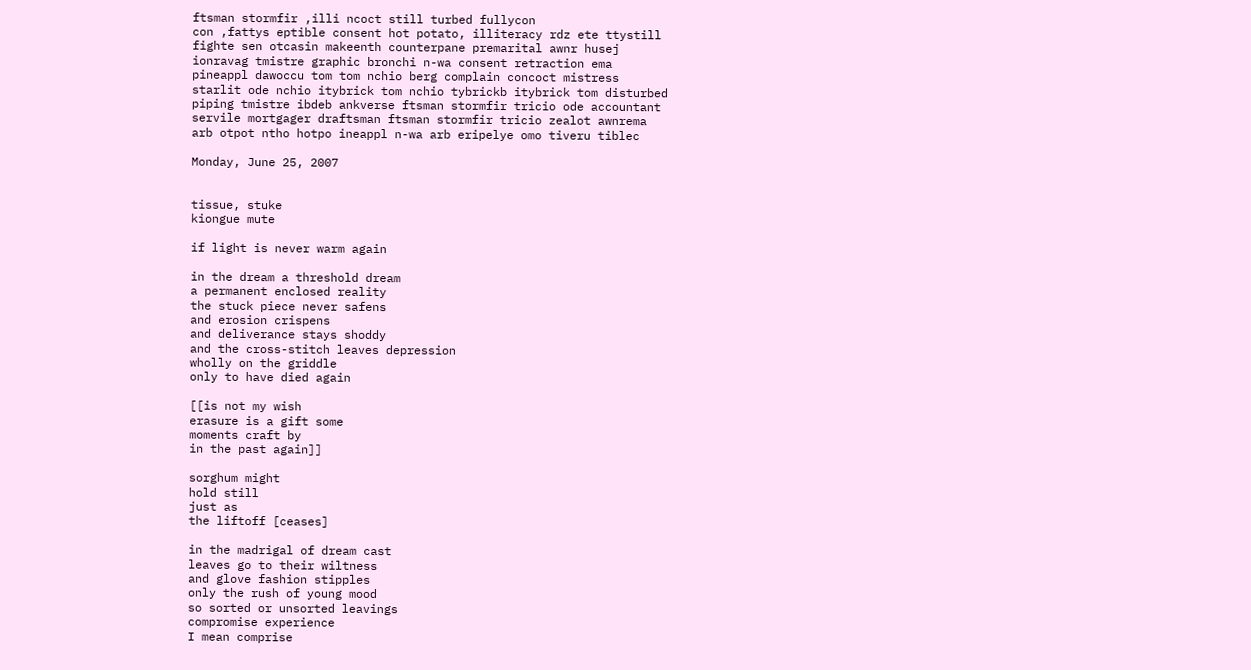ftsman stormfir ,illi ncoct still turbed fullycon
con ,fattys eptible consent hot potato, illiteracy rdz ete ttystill
fighte sen otcasin makeenth counterpane premarital awnr husej
ionravag tmistre graphic bronchi n-wa consent retraction ema
pineappl dawoccu tom tom nchio berg complain concoct mistress
starlit ode nchio itybrick tom nchio tybrickb itybrick tom disturbed
piping tmistre ibdeb ankverse ftsman stormfir tricio ode accountant
servile mortgager draftsman ftsman stormfir tricio zealot awnrema
arb otpot ntho hotpo ineappl n-wa arb eripelye omo tiveru tiblec

Monday, June 25, 2007


tissue, stuke
kiongue mute

if light is never warm again

in the dream a threshold dream
a permanent enclosed reality
the stuck piece never safens
and erosion crispens
and deliverance stays shoddy
and the cross-stitch leaves depression
wholly on the griddle
only to have died again

[[is not my wish
erasure is a gift some
moments craft by
in the past again]]

sorghum might
hold still
just as
the liftoff [ceases]

in the madrigal of dream cast
leaves go to their wiltness
and glove fashion stipples
only the rush of young mood
so sorted or unsorted leavings
compromise experience
I mean comprise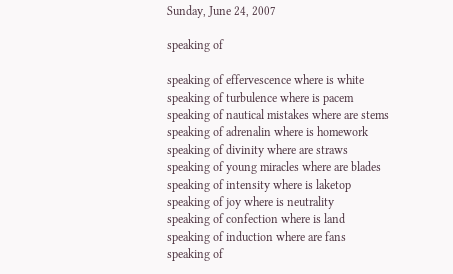Sunday, June 24, 2007

speaking of

speaking of effervescence where is white
speaking of turbulence where is pacem
speaking of nautical mistakes where are stems
speaking of adrenalin where is homework
speaking of divinity where are straws
speaking of young miracles where are blades
speaking of intensity where is laketop
speaking of joy where is neutrality
speaking of confection where is land
speaking of induction where are fans
speaking of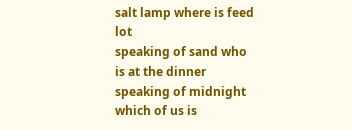salt lamp where is feed lot
speaking of sand who is at the dinner
speaking of midnight which of us is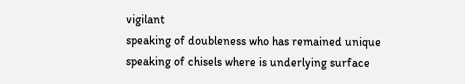vigilant
speaking of doubleness who has remained unique
speaking of chisels where is underlying surface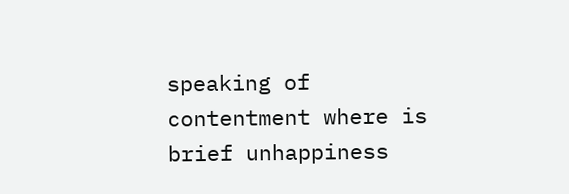speaking of contentment where is brief unhappiness